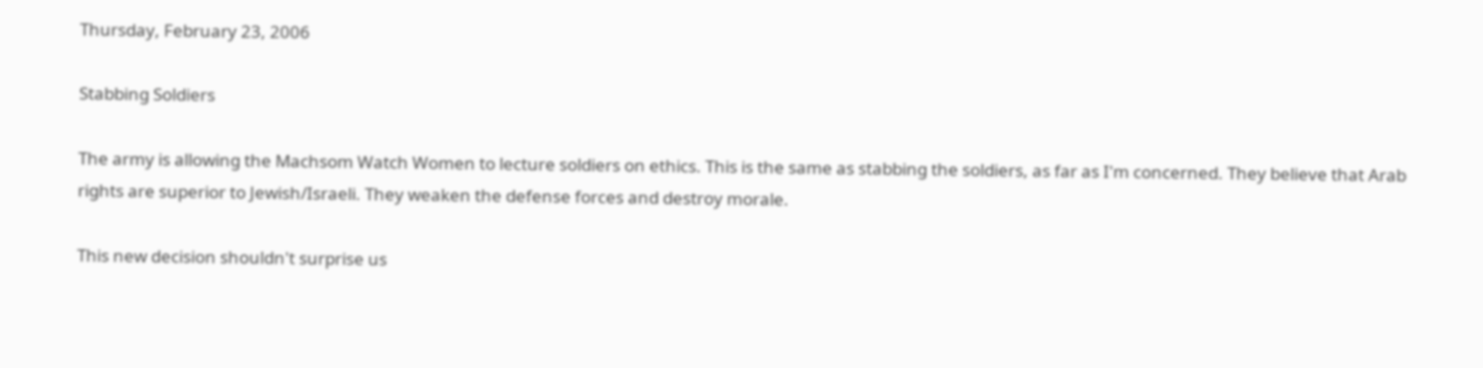Thursday, February 23, 2006

Stabbing Soldiers

The army is allowing the Machsom Watch Women to lecture soldiers on ethics. This is the same as stabbing the soldiers, as far as I'm concerned. They believe that Arab rights are superior to Jewish/Israeli. They weaken the defense forces and destroy morale.

This new decision shouldn't surprise us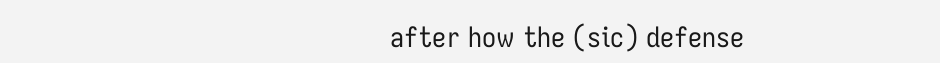after how the (sic) defense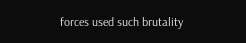forces used such brutality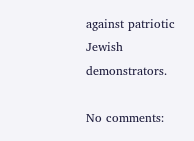against patriotic Jewish demonstrators.

No comments: